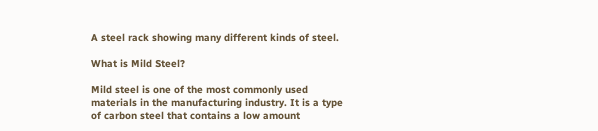A steel rack showing many different kinds of steel.

What is Mild Steel?

Mild steel is one of the most commonly used materials in the manufacturing industry. It is a type of carbon steel that contains a low amount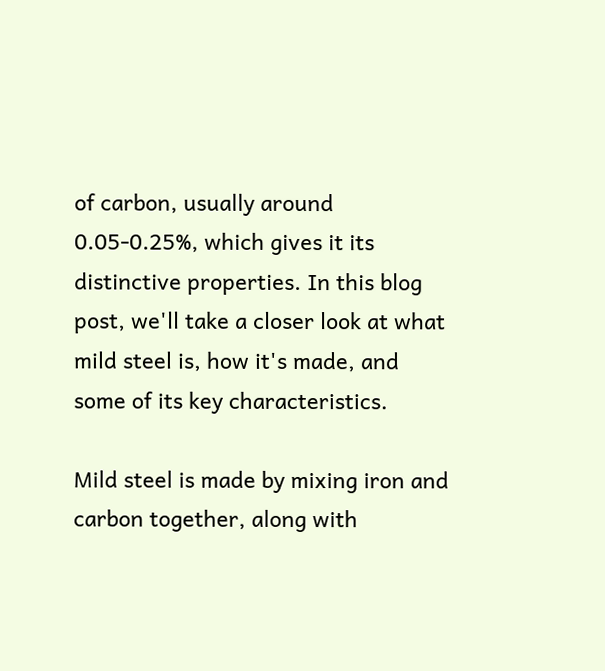of carbon, usually around 0.05-0.25%, which gives it its distinctive properties. In this blog post, we'll take a closer look at what mild steel is, how it's made, and some of its key characteristics.

Mild steel is made by mixing iron and carbon together, along with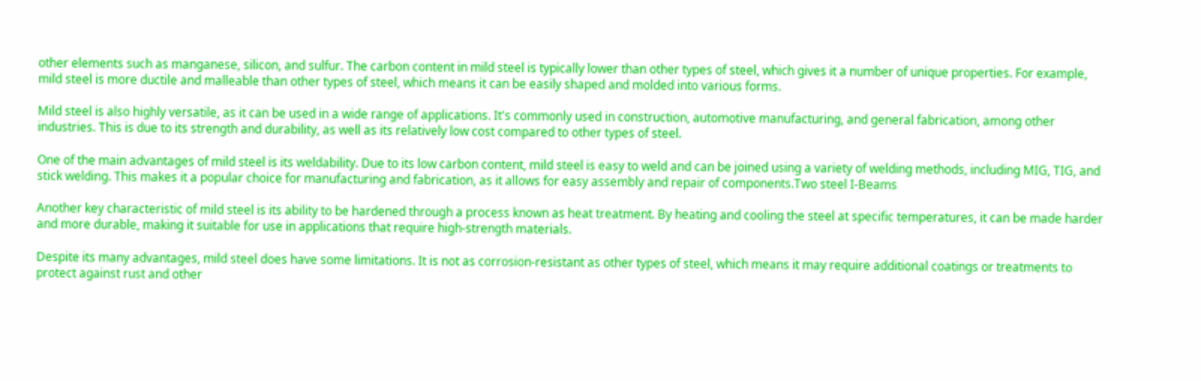other elements such as manganese, silicon, and sulfur. The carbon content in mild steel is typically lower than other types of steel, which gives it a number of unique properties. For example, mild steel is more ductile and malleable than other types of steel, which means it can be easily shaped and molded into various forms.

Mild steel is also highly versatile, as it can be used in a wide range of applications. It's commonly used in construction, automotive manufacturing, and general fabrication, among other industries. This is due to its strength and durability, as well as its relatively low cost compared to other types of steel.

One of the main advantages of mild steel is its weldability. Due to its low carbon content, mild steel is easy to weld and can be joined using a variety of welding methods, including MIG, TIG, and stick welding. This makes it a popular choice for manufacturing and fabrication, as it allows for easy assembly and repair of components.Two steel I-Beams

Another key characteristic of mild steel is its ability to be hardened through a process known as heat treatment. By heating and cooling the steel at specific temperatures, it can be made harder and more durable, making it suitable for use in applications that require high-strength materials.

Despite its many advantages, mild steel does have some limitations. It is not as corrosion-resistant as other types of steel, which means it may require additional coatings or treatments to protect against rust and other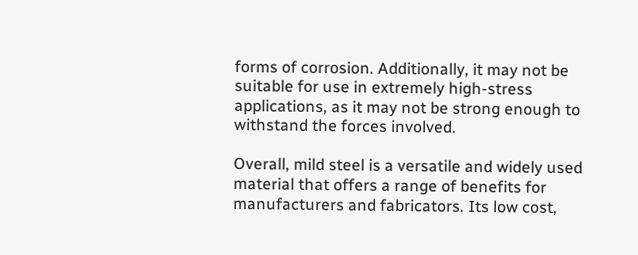forms of corrosion. Additionally, it may not be suitable for use in extremely high-stress applications, as it may not be strong enough to withstand the forces involved.

Overall, mild steel is a versatile and widely used material that offers a range of benefits for manufacturers and fabricators. Its low cost,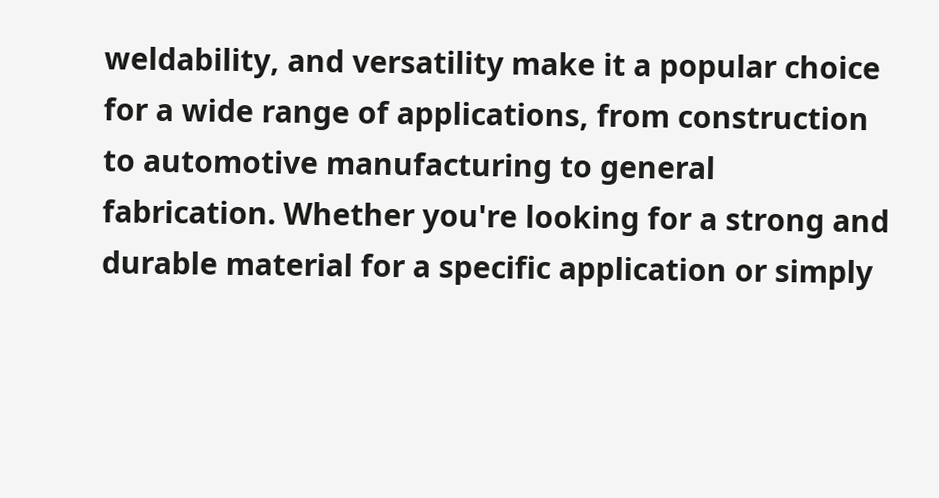weldability, and versatility make it a popular choice for a wide range of applications, from construction to automotive manufacturing to general fabrication. Whether you're looking for a strong and durable material for a specific application or simply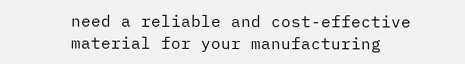need a reliable and cost-effective material for your manufacturing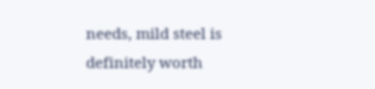needs, mild steel is definitely worth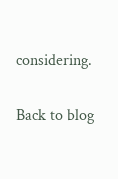considering.

Back to blog